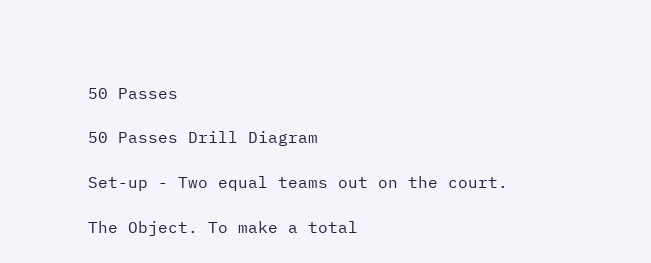50 Passes

50 Passes Drill Diagram

Set-up - Two equal teams out on the court.

The Object. To make a total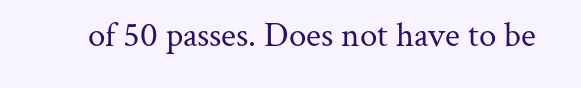of 50 passes. Does not have to be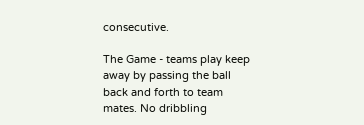consecutive.

The Game - teams play keep away by passing the ball back and forth to team mates. No dribbling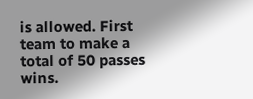is allowed. First team to make a total of 50 passes wins.